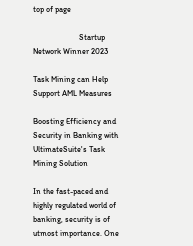top of page

                       Startup Network Winner 2023

Task Mining can Help Support AML Measures

Boosting Efficiency and Security in Banking with UltimateSuite's Task Mining Solution

In the fast-paced and highly regulated world of banking, security is of utmost importance. One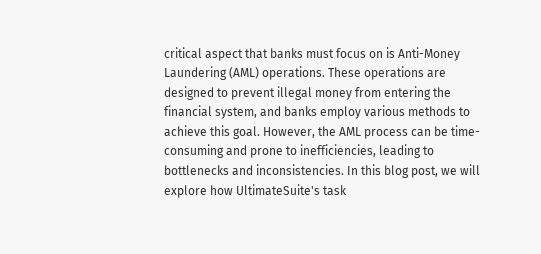critical aspect that banks must focus on is Anti-Money Laundering (AML) operations. These operations are designed to prevent illegal money from entering the financial system, and banks employ various methods to achieve this goal. However, the AML process can be time-consuming and prone to inefficiencies, leading to bottlenecks and inconsistencies. In this blog post, we will explore how UltimateSuite's task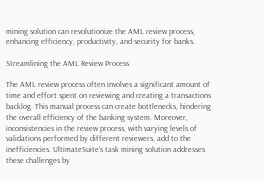mining solution can revolutionize the AML review process, enhancing efficiency, productivity, and security for banks.

Streamlining the AML Review Process

The AML review process often involves a significant amount of time and effort spent on reviewing and creating a transactions backlog. This manual process can create bottlenecks, hindering the overall efficiency of the banking system. Moreover, inconsistencies in the review process, with varying levels of validations performed by different reviewers, add to the inefficiencies. UltimateSuite's task mining solution addresses these challenges by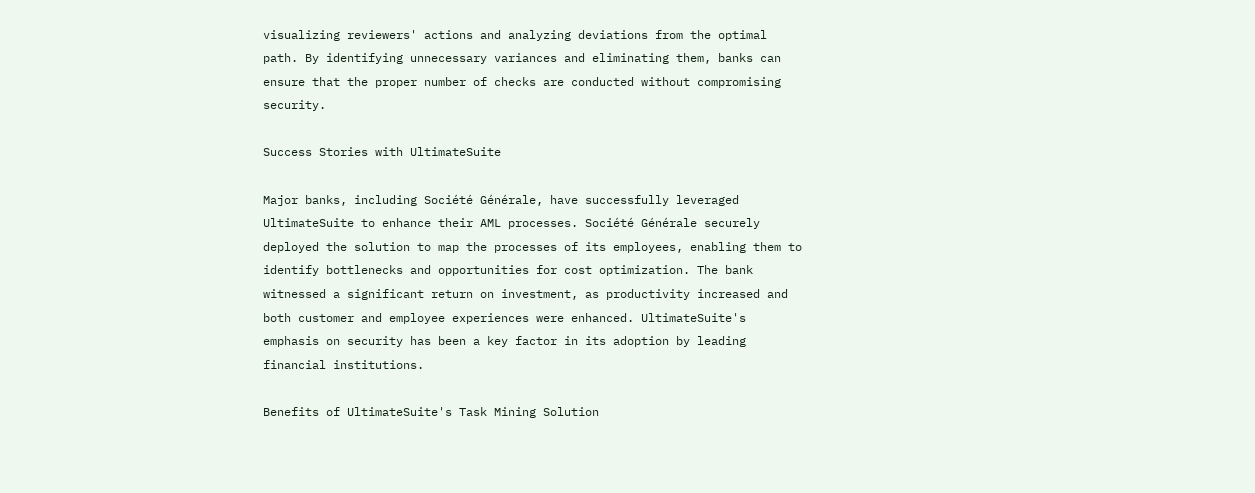visualizing reviewers' actions and analyzing deviations from the optimal path. By identifying unnecessary variances and eliminating them, banks can ensure that the proper number of checks are conducted without compromising security.

Success Stories with UltimateSuite

Major banks, including Société Générale, have successfully leveraged UltimateSuite to enhance their AML processes. Société Générale securely deployed the solution to map the processes of its employees, enabling them to identify bottlenecks and opportunities for cost optimization. The bank witnessed a significant return on investment, as productivity increased and both customer and employee experiences were enhanced. UltimateSuite's emphasis on security has been a key factor in its adoption by leading financial institutions.

Benefits of UltimateSuite's Task Mining Solution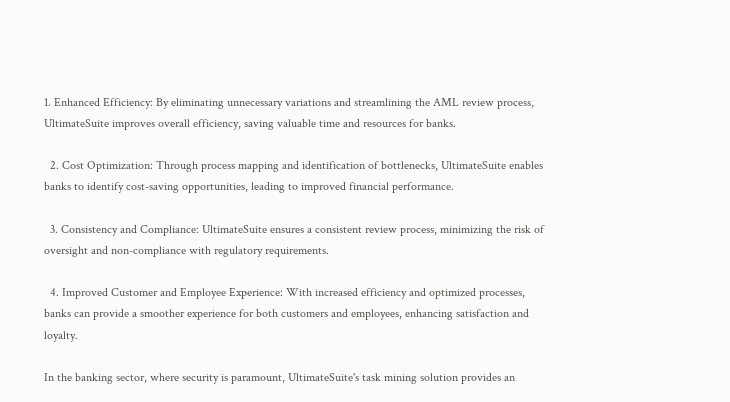1. Enhanced Efficiency: By eliminating unnecessary variations and streamlining the AML review process, UltimateSuite improves overall efficiency, saving valuable time and resources for banks.

  2. Cost Optimization: Through process mapping and identification of bottlenecks, UltimateSuite enables banks to identify cost-saving opportunities, leading to improved financial performance.

  3. Consistency and Compliance: UltimateSuite ensures a consistent review process, minimizing the risk of oversight and non-compliance with regulatory requirements.

  4. Improved Customer and Employee Experience: With increased efficiency and optimized processes, banks can provide a smoother experience for both customers and employees, enhancing satisfaction and loyalty.

In the banking sector, where security is paramount, UltimateSuite's task mining solution provides an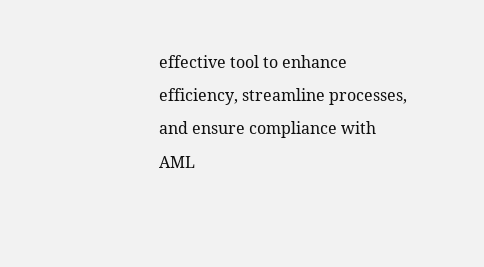effective tool to enhance efficiency, streamline processes, and ensure compliance with AML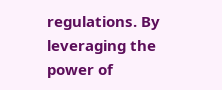regulations. By leveraging the power of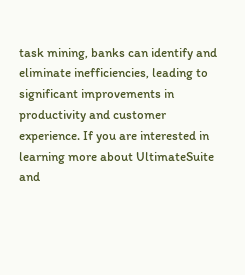task mining, banks can identify and eliminate inefficiencies, leading to significant improvements in productivity and customer experience. If you are interested in learning more about UltimateSuite and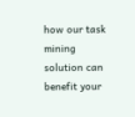how our task mining solution can benefit your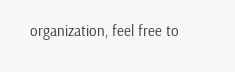organization, feel free to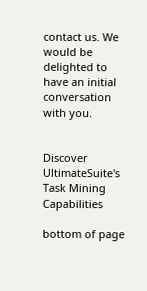contact us. We would be delighted to have an initial conversation with you.


Discover UltimateSuite's Task Mining Capabilities

bottom of page